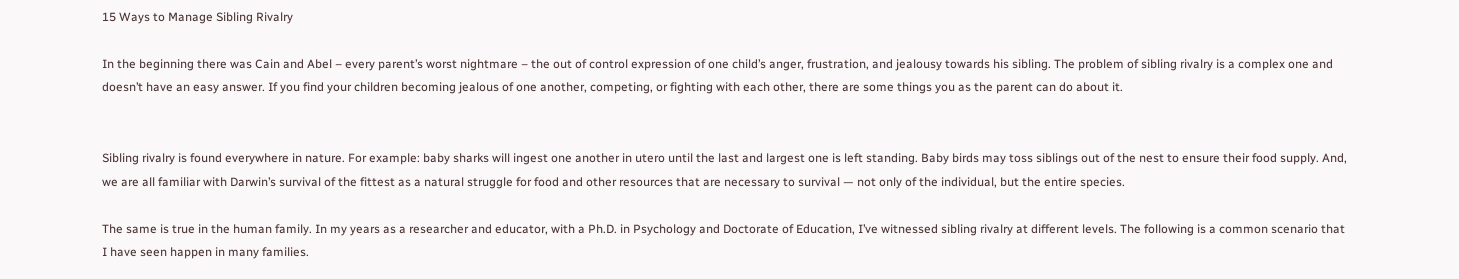15 Ways to Manage Sibling Rivalry

In the beginning there was Cain and Abel – every parent’s worst nightmare – the out of control expression of one child’s anger, frustration, and jealousy towards his sibling. The problem of sibling rivalry is a complex one and doesn’t have an easy answer. If you find your children becoming jealous of one another, competing, or fighting with each other, there are some things you as the parent can do about it.


Sibling rivalry is found everywhere in nature. For example: baby sharks will ingest one another in utero until the last and largest one is left standing. Baby birds may toss siblings out of the nest to ensure their food supply. And, we are all familiar with Darwin’s survival of the fittest as a natural struggle for food and other resources that are necessary to survival — not only of the individual, but the entire species.

The same is true in the human family. In my years as a researcher and educator, with a Ph.D. in Psychology and Doctorate of Education, I’ve witnessed sibling rivalry at different levels. The following is a common scenario that I have seen happen in many families.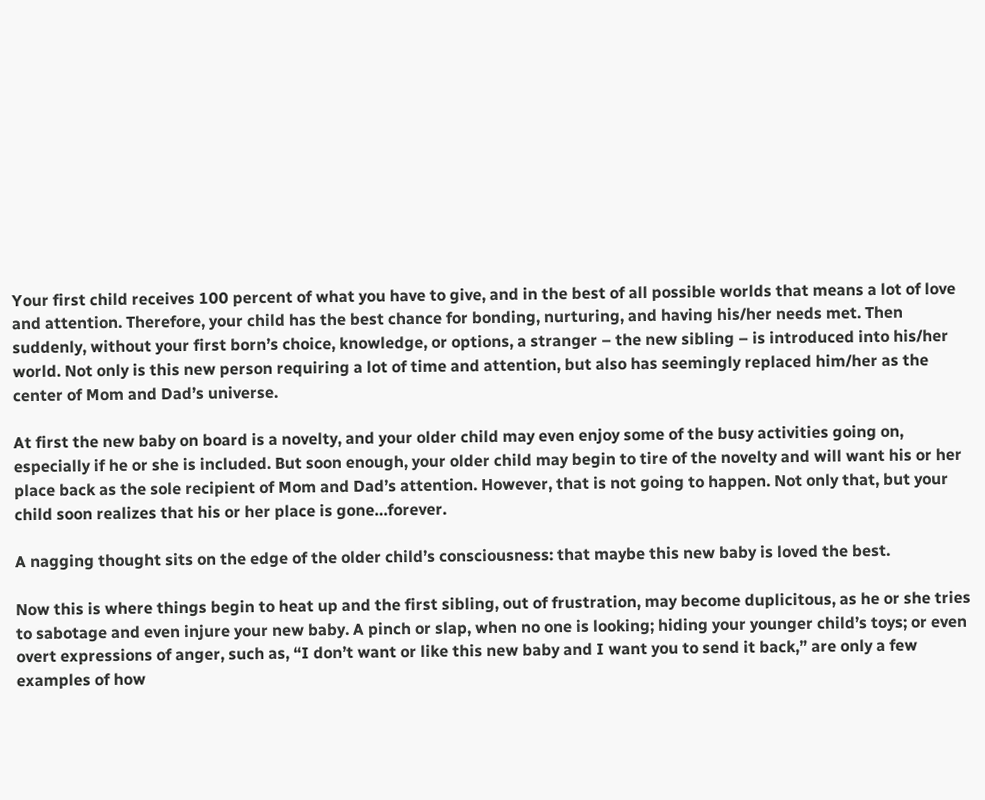Your first child receives 100 percent of what you have to give, and in the best of all possible worlds that means a lot of love and attention. Therefore, your child has the best chance for bonding, nurturing, and having his/her needs met. Then suddenly, without your first born’s choice, knowledge, or options, a stranger – the new sibling – is introduced into his/her world. Not only is this new person requiring a lot of time and attention, but also has seemingly replaced him/her as the center of Mom and Dad’s universe.

At first the new baby on board is a novelty, and your older child may even enjoy some of the busy activities going on, especially if he or she is included. But soon enough, your older child may begin to tire of the novelty and will want his or her place back as the sole recipient of Mom and Dad’s attention. However, that is not going to happen. Not only that, but your child soon realizes that his or her place is gone…forever.

A nagging thought sits on the edge of the older child’s consciousness: that maybe this new baby is loved the best.

Now this is where things begin to heat up and the first sibling, out of frustration, may become duplicitous, as he or she tries to sabotage and even injure your new baby. A pinch or slap, when no one is looking; hiding your younger child’s toys; or even overt expressions of anger, such as, “I don’t want or like this new baby and I want you to send it back,” are only a few examples of how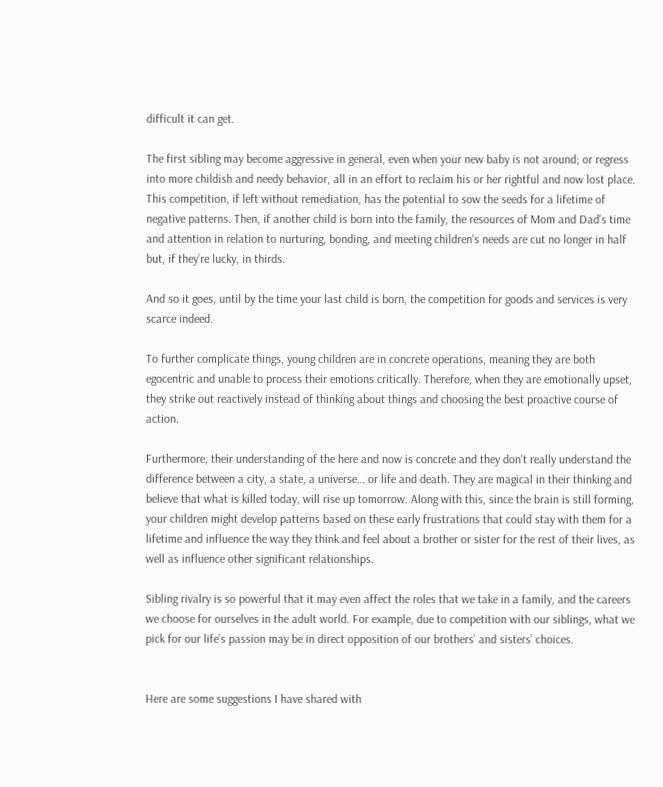difficult it can get.

The first sibling may become aggressive in general, even when your new baby is not around; or regress into more childish and needy behavior, all in an effort to reclaim his or her rightful and now lost place. This competition, if left without remediation, has the potential to sow the seeds for a lifetime of negative patterns. Then, if another child is born into the family, the resources of Mom and Dad’s time and attention in relation to nurturing, bonding, and meeting children’s needs are cut no longer in half but, if they’re lucky, in thirds.

And so it goes, until by the time your last child is born, the competition for goods and services is very scarce indeed.

To further complicate things, young children are in concrete operations, meaning they are both egocentric and unable to process their emotions critically. Therefore, when they are emotionally upset, they strike out reactively instead of thinking about things and choosing the best proactive course of action.

Furthermore, their understanding of the here and now is concrete and they don’t really understand the difference between a city, a state, a universe… or life and death. They are magical in their thinking and believe that what is killed today, will rise up tomorrow. Along with this, since the brain is still forming, your children might develop patterns based on these early frustrations that could stay with them for a lifetime and influence the way they think and feel about a brother or sister for the rest of their lives, as well as influence other significant relationships.

Sibling rivalry is so powerful that it may even affect the roles that we take in a family, and the careers we choose for ourselves in the adult world. For example, due to competition with our siblings, what we pick for our life’s passion may be in direct opposition of our brothers’ and sisters’ choices.


Here are some suggestions I have shared with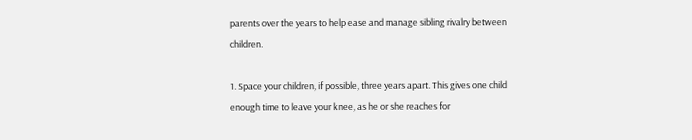parents over the years to help ease and manage sibling rivalry between children.

1. Space your children, if possible, three years apart. This gives one child enough time to leave your knee, as he or she reaches for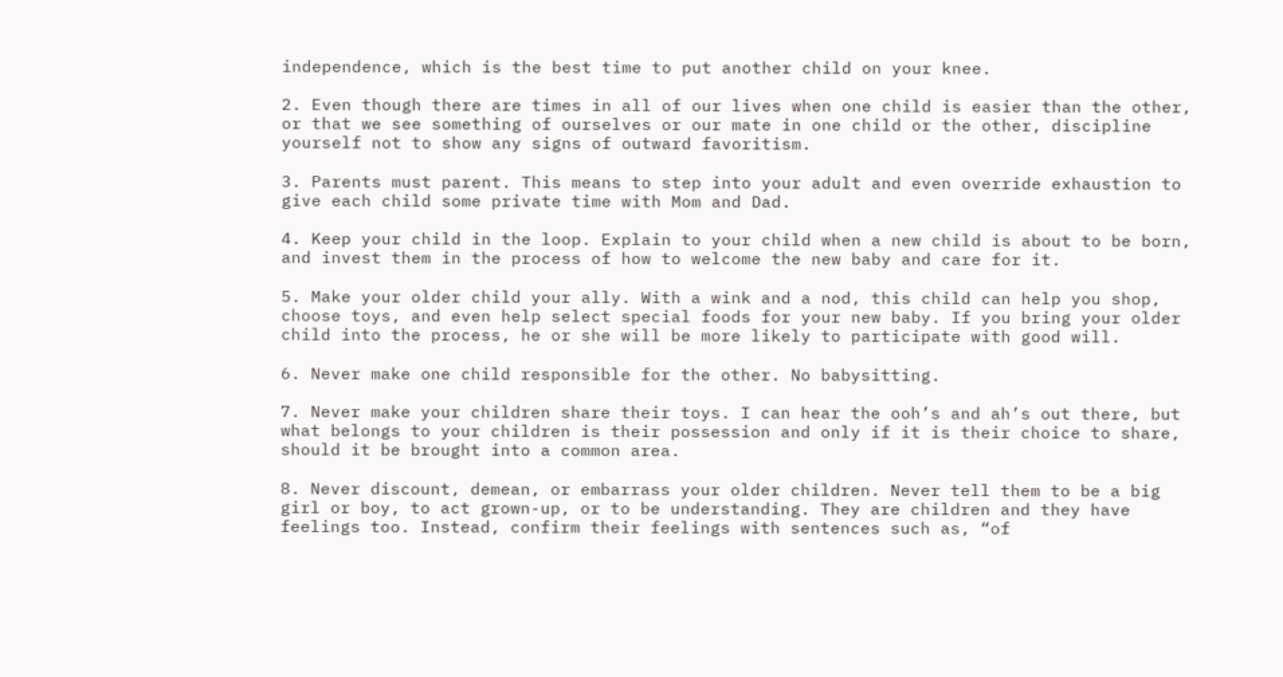independence, which is the best time to put another child on your knee.

2. Even though there are times in all of our lives when one child is easier than the other, or that we see something of ourselves or our mate in one child or the other, discipline yourself not to show any signs of outward favoritism.

3. Parents must parent. This means to step into your adult and even override exhaustion to give each child some private time with Mom and Dad.

4. Keep your child in the loop. Explain to your child when a new child is about to be born, and invest them in the process of how to welcome the new baby and care for it.

5. Make your older child your ally. With a wink and a nod, this child can help you shop, choose toys, and even help select special foods for your new baby. If you bring your older child into the process, he or she will be more likely to participate with good will.

6. Never make one child responsible for the other. No babysitting.

7. Never make your children share their toys. I can hear the ooh’s and ah’s out there, but what belongs to your children is their possession and only if it is their choice to share, should it be brought into a common area.

8. Never discount, demean, or embarrass your older children. Never tell them to be a big girl or boy, to act grown-up, or to be understanding. They are children and they have feelings too. Instead, confirm their feelings with sentences such as, “of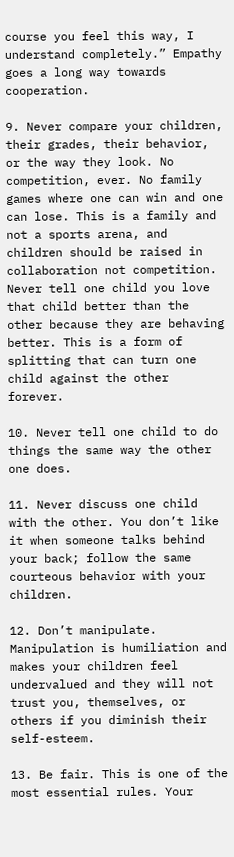course you feel this way, I understand completely.” Empathy goes a long way towards cooperation.

9. Never compare your children, their grades, their behavior, or the way they look. No competition, ever. No family games where one can win and one can lose. This is a family and not a sports arena, and children should be raised in collaboration not competition. Never tell one child you love that child better than the other because they are behaving better. This is a form of splitting that can turn one child against the other forever.

10. Never tell one child to do things the same way the other one does.

11. Never discuss one child with the other. You don’t like it when someone talks behind your back; follow the same courteous behavior with your children.

12. Don’t manipulate. Manipulation is humiliation and makes your children feel undervalued and they will not trust you, themselves, or others if you diminish their self-esteem.

13. Be fair. This is one of the most essential rules. Your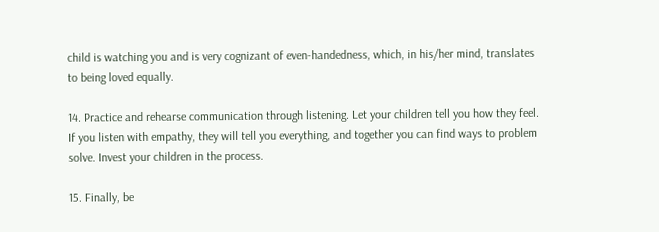child is watching you and is very cognizant of even-handedness, which, in his/her mind, translates to being loved equally.

14. Practice and rehearse communication through listening. Let your children tell you how they feel. If you listen with empathy, they will tell you everything, and together you can find ways to problem solve. Invest your children in the process.

15. Finally, be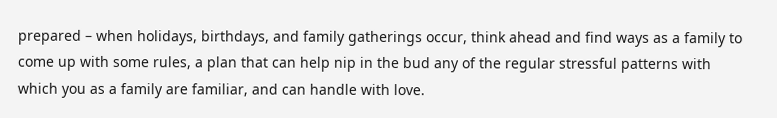prepared – when holidays, birthdays, and family gatherings occur, think ahead and find ways as a family to come up with some rules, a plan that can help nip in the bud any of the regular stressful patterns with which you as a family are familiar, and can handle with love.